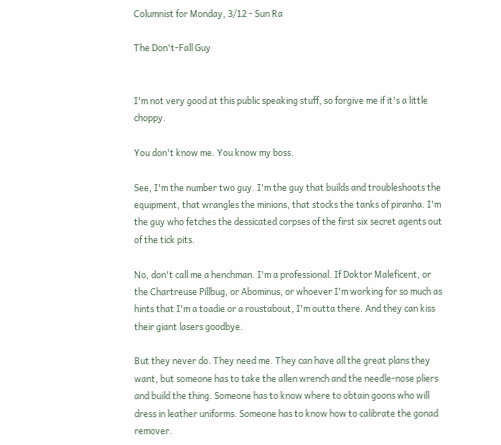Columnist for Monday, 3/12 - Sun Ra

The Don't-Fall Guy


I'm not very good at this public speaking stuff, so forgive me if it's a little choppy.

You don't know me. You know my boss.

See, I'm the number two guy. I'm the guy that builds and troubleshoots the equipment, that wrangles the minions, that stocks the tanks of piranha. I'm the guy who fetches the dessicated corpses of the first six secret agents out of the tick pits.

No, don't call me a henchman. I'm a professional. If Doktor Maleficent, or the Chartreuse Pillbug, or Abominus, or whoever I'm working for so much as hints that I'm a toadie or a roustabout, I'm outta there. And they can kiss their giant lasers goodbye.

But they never do. They need me. They can have all the great plans they want, but someone has to take the allen wrench and the needle-nose pliers and build the thing. Someone has to know where to obtain goons who will dress in leather uniforms. Someone has to know how to calibrate the gonad remover.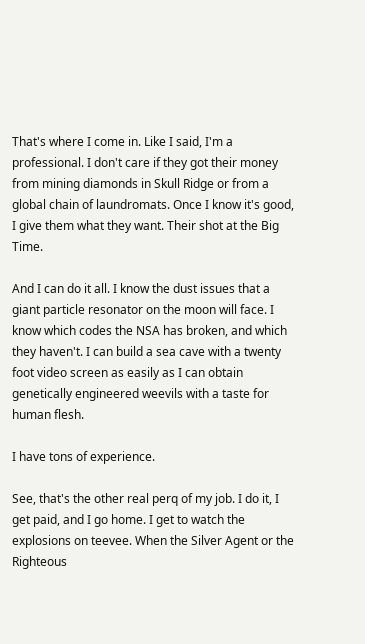That's where I come in. Like I said, I'm a professional. I don't care if they got their money from mining diamonds in Skull Ridge or from a global chain of laundromats. Once I know it's good, I give them what they want. Their shot at the Big Time.

And I can do it all. I know the dust issues that a giant particle resonator on the moon will face. I know which codes the NSA has broken, and which they haven't. I can build a sea cave with a twenty foot video screen as easily as I can obtain genetically engineered weevils with a taste for human flesh.

I have tons of experience.

See, that's the other real perq of my job. I do it, I get paid, and I go home. I get to watch the explosions on teevee. When the Silver Agent or the Righteous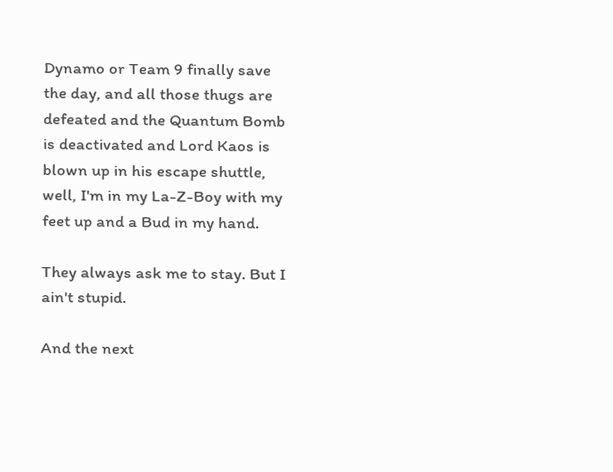Dynamo or Team 9 finally save the day, and all those thugs are defeated and the Quantum Bomb is deactivated and Lord Kaos is blown up in his escape shuttle, well, I'm in my La-Z-Boy with my feet up and a Bud in my hand.

They always ask me to stay. But I ain't stupid.

And the next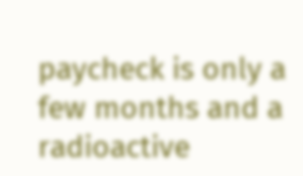paycheck is only a few months and a radioactive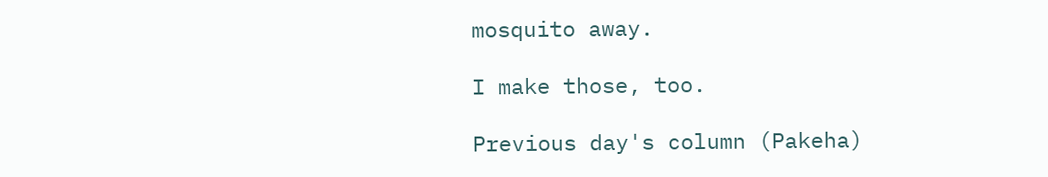mosquito away.

I make those, too.

Previous day's column (Pakeha)